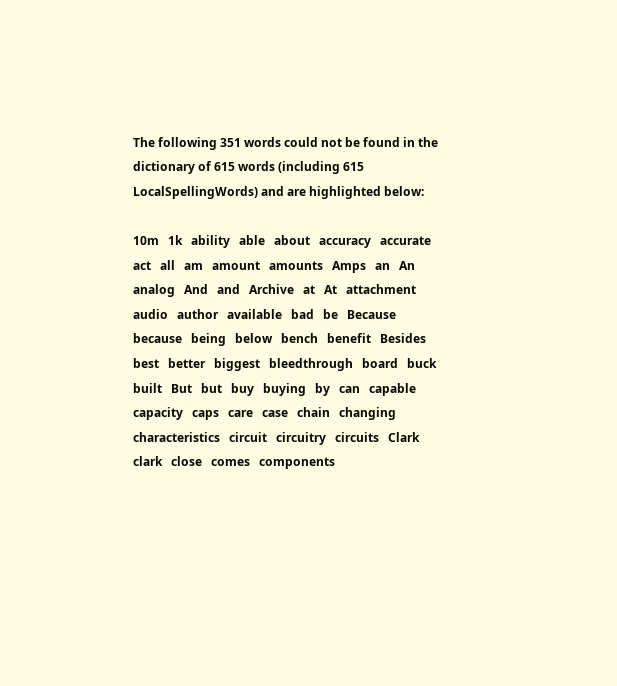The following 351 words could not be found in the dictionary of 615 words (including 615 LocalSpellingWords) and are highlighted below:

10m   1k   ability   able   about   accuracy   accurate   act   all   am   amount   amounts   Amps   an   An   analog   And   and   Archive   at   At   attachment   audio   author   available   bad   be   Because   because   being   below   bench   benefit   Besides   best   better   biggest   bleedthrough   board   buck   built   But   but   buy   buying   by   can   capable   capacity   caps   care   case   chain   changing   characteristics   circuit   circuitry   circuits   Clark   clark   close   comes   components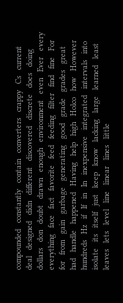compounded   constantly   contain   converters   crappy   Cs   current   deal   designed   didn   different   discovered   discrete   does   doing   dollars   don   doubt   drawn   enough   environment   even   Ever   every   everything   face   fact   favorite   feed   feeding   filter   find   fine   For   for   from   gain   garbage   generating   good   grade   grades   great   had   handle   happened   Having   help   high   Holco   how   However   hundreds   Hz   if   If   in   In   inexpensive   integrated   intervals   into   isolate   its   itself   just   keep   know   lacking   large   learned   least   leaves   lets   level   line   linear   lines   little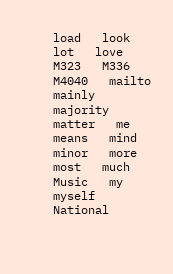load   look   lot   love   M323   M336   M4040   mailto   mainly   majority   matter   me   means   mind   minor   more   most   much   Music   my   myself   National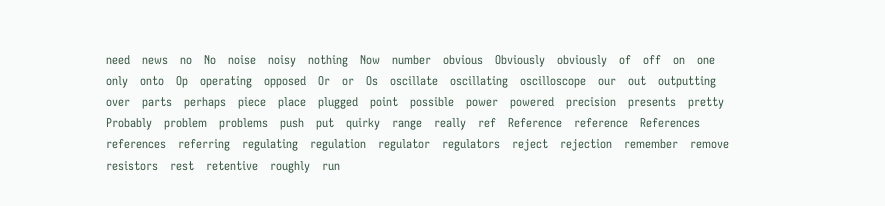need   news   no   No   noise   noisy   nothing   Now   number   obvious   Obviously   obviously   of   off   on   one   only   onto   Op   operating   opposed   Or   or   Os   oscillate   oscillating   oscilloscope   our   out   outputting   over   parts   perhaps   piece   place   plugged   point   possible   power   powered   precision   presents   pretty   Probably   problem   problems   push   put   quirky   range   really   ref   Reference   reference   References   references   referring   regulating   regulation   regulator   regulators   reject   rejection   remember   remove   resistors   rest   retentive   roughly   run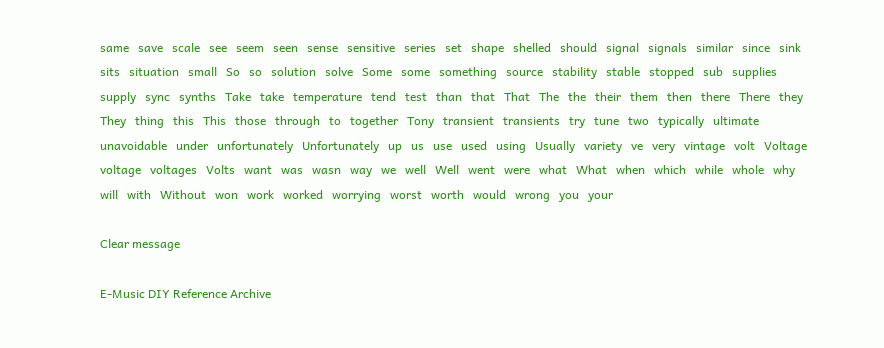same   save   scale   see   seem   seen   sense   sensitive   series   set   shape   shelled   should   signal   signals   similar   since   sink   sits   situation   small   So   so   solution   solve   Some   some   something   source   stability   stable   stopped   sub   supplies   supply   sync   synths   Take   take   temperature   tend   test   than   that   That   The   the   their   them   then   there   There   they   They   thing   this   This   those   through   to   together   Tony   transient   transients   try   tune   two   typically   ultimate   unavoidable   under   unfortunately   Unfortunately   up   us   use   used   using   Usually   variety   ve   very   vintage   volt   Voltage   voltage   voltages   Volts   want   was   wasn   way   we   well   Well   went   were   what   What   when   which   while   whole   why   will   with   Without   won   work   worked   worrying   worst   worth   would   wrong   you   your

Clear message

E-Music DIY Reference Archive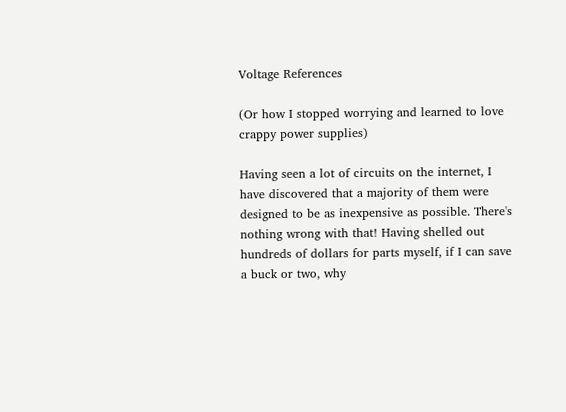Voltage References

(Or how I stopped worrying and learned to love crappy power supplies)

Having seen a lot of circuits on the internet, I have discovered that a majority of them were designed to be as inexpensive as possible. There's nothing wrong with that! Having shelled out hundreds of dollars for parts myself, if I can save a buck or two, why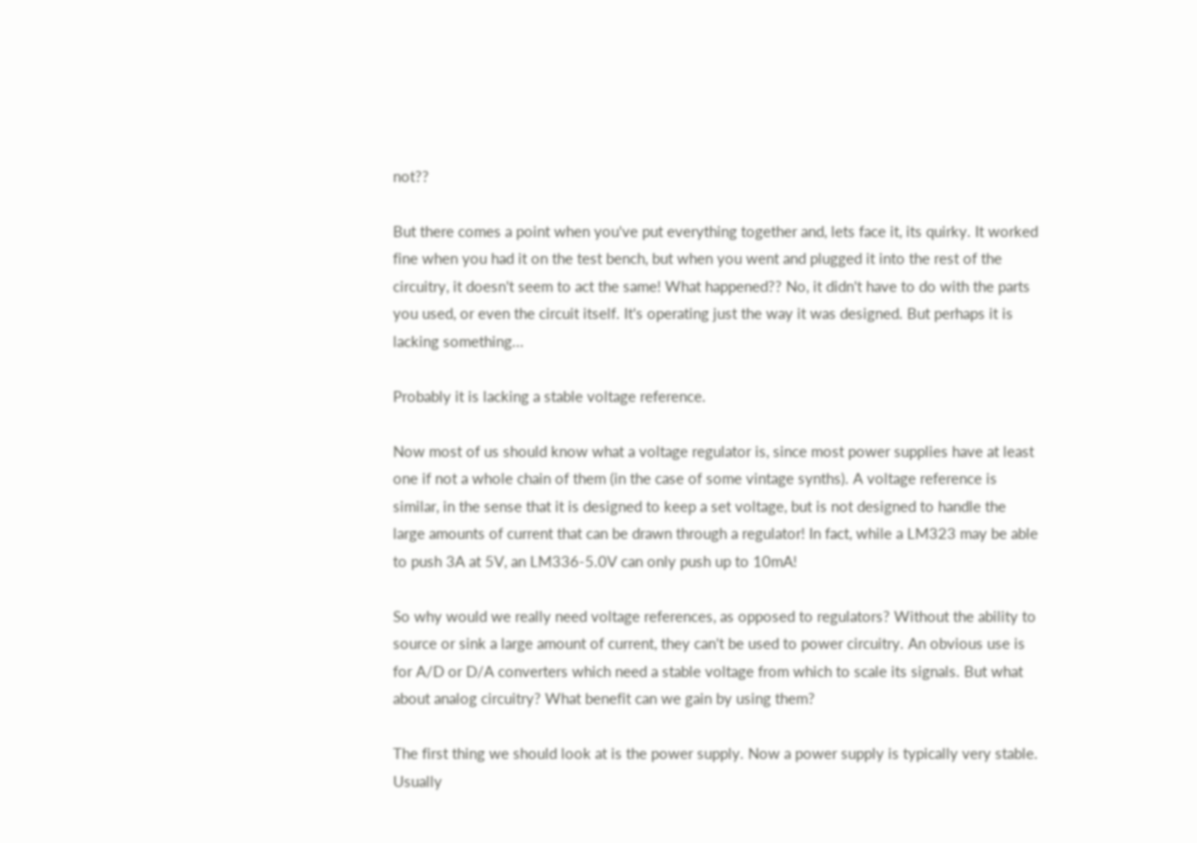not??

But there comes a point when you've put everything together and, lets face it, its quirky. It worked fine when you had it on the test bench, but when you went and plugged it into the rest of the circuitry, it doesn't seem to act the same! What happened?? No, it didn't have to do with the parts you used, or even the circuit itself. It's operating just the way it was designed. But perhaps it is lacking something...

Probably it is lacking a stable voltage reference.

Now most of us should know what a voltage regulator is, since most power supplies have at least one if not a whole chain of them (in the case of some vintage synths). A voltage reference is similar, in the sense that it is designed to keep a set voltage, but is not designed to handle the large amounts of current that can be drawn through a regulator! In fact, while a LM323 may be able to push 3A at 5V, an LM336-5.0V can only push up to 10mA!

So why would we really need voltage references, as opposed to regulators? Without the ability to source or sink a large amount of current, they can't be used to power circuitry. An obvious use is for A/D or D/A converters which need a stable voltage from which to scale its signals. But what about analog circuitry? What benefit can we gain by using them?

The first thing we should look at is the power supply. Now a power supply is typically very stable. Usually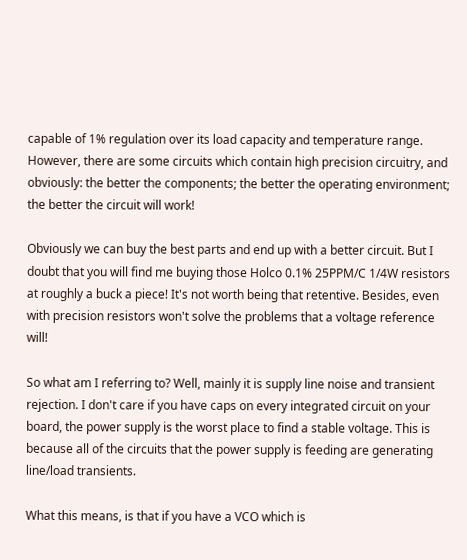capable of 1% regulation over its load capacity and temperature range. However, there are some circuits which contain high precision circuitry, and obviously: the better the components; the better the operating environment; the better the circuit will work!

Obviously we can buy the best parts and end up with a better circuit. But I doubt that you will find me buying those Holco 0.1% 25PPM/C 1/4W resistors at roughly a buck a piece! It's not worth being that retentive. Besides, even with precision resistors won't solve the problems that a voltage reference will!

So what am I referring to? Well, mainly it is supply line noise and transient rejection. I don't care if you have caps on every integrated circuit on your board, the power supply is the worst place to find a stable voltage. This is because all of the circuits that the power supply is feeding are generating line/load transients.

What this means, is that if you have a VCO which is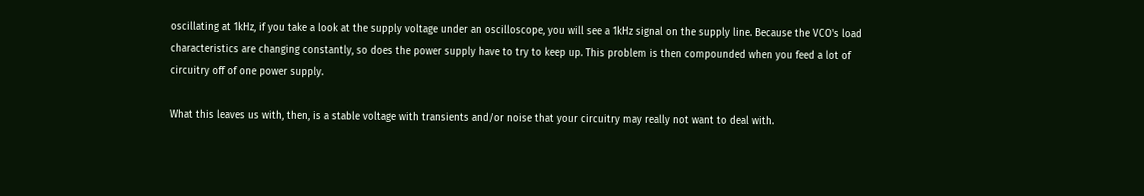oscillating at 1kHz, if you take a look at the supply voltage under an oscilloscope, you will see a 1kHz signal on the supply line. Because the VCO's load characteristics are changing constantly, so does the power supply have to try to keep up. This problem is then compounded when you feed a lot of circuitry off of one power supply.

What this leaves us with, then, is a stable voltage with transients and/or noise that your circuitry may really not want to deal with.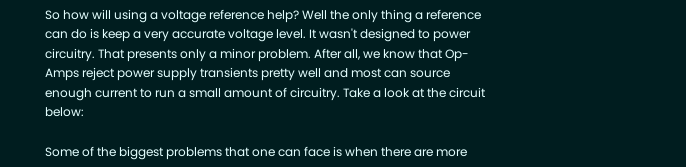So how will using a voltage reference help? Well the only thing a reference can do is keep a very accurate voltage level. It wasn't designed to power circuitry. That presents only a minor problem. After all, we know that Op-Amps reject power supply transients pretty well and most can source enough current to run a small amount of circuitry. Take a look at the circuit below:

Some of the biggest problems that one can face is when there are more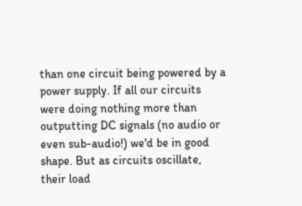than one circuit being powered by a power supply. If all our circuits were doing nothing more than outputting DC signals (no audio or even sub-audio!) we'd be in good shape. But as circuits oscillate, their load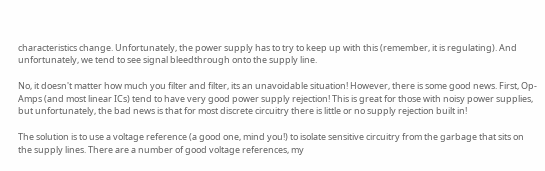characteristics change. Unfortunately, the power supply has to try to keep up with this (remember, it is regulating). And unfortunately, we tend to see signal bleedthrough onto the supply line.

No, it doesn't matter how much you filter and filter, its an unavoidable situation! However, there is some good news. First, Op-Amps (and most linear ICs) tend to have very good power supply rejection! This is great for those with noisy power supplies, but unfortunately, the bad news is that for most discrete circuitry there is little or no supply rejection built in!

The solution is to use a voltage reference (a good one, mind you!) to isolate sensitive circuitry from the garbage that sits on the supply lines. There are a number of good voltage references, my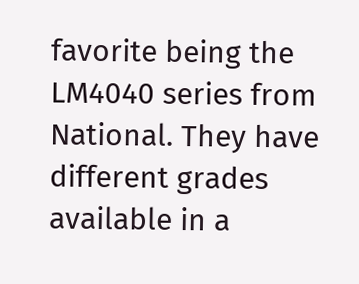favorite being the LM4040 series from National. They have different grades available in a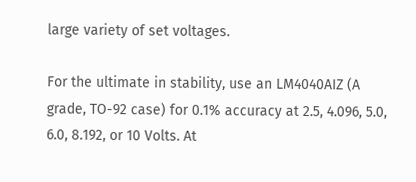large variety of set voltages.

For the ultimate in stability, use an LM4040AIZ (A grade, TO-92 case) for 0.1% accuracy at 2.5, 4.096, 5.0, 6.0, 8.192, or 10 Volts. At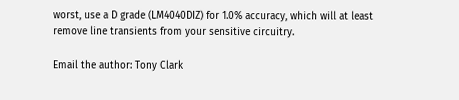worst, use a D grade (LM4040DIZ) for 1.0% accuracy, which will at least remove line transients from your sensitive circuitry.

Email the author: Tony Clark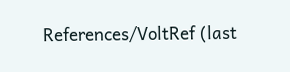References/VoltRef (last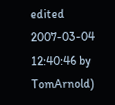edited 2007-03-04 12:40:46 by TomArnold)